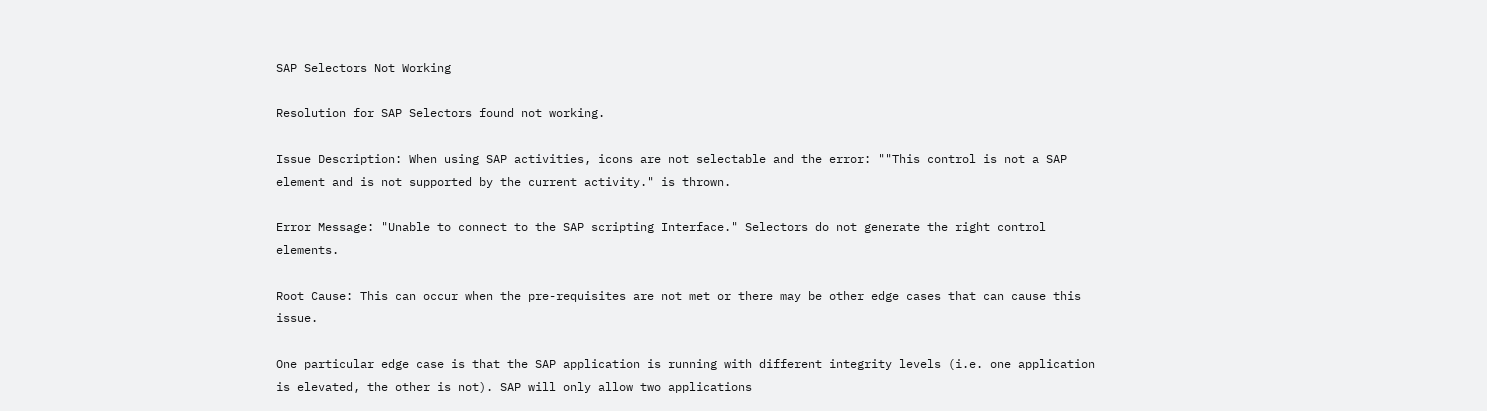SAP Selectors Not Working

Resolution for SAP Selectors found not working.

Issue Description: When using SAP activities, icons are not selectable and the error: ""This control is not a SAP element and is not supported by the current activity." is thrown.

Error Message: "Unable to connect to the SAP scripting Interface." Selectors do not generate the right control elements.

Root Cause: This can occur when the pre-requisites are not met or there may be other edge cases that can cause this issue.

One particular edge case is that the SAP application is running with different integrity levels (i.e. one application is elevated, the other is not). SAP will only allow two applications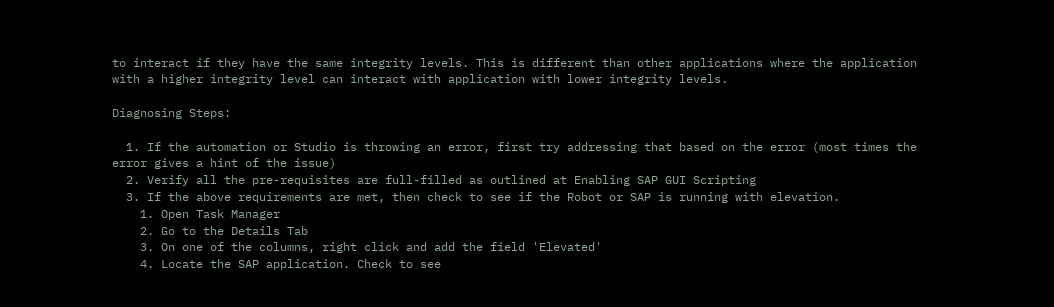to interact if they have the same integrity levels. This is different than other applications where the application with a higher integrity level can interact with application with lower integrity levels.

Diagnosing Steps:

  1. If the automation or Studio is throwing an error, first try addressing that based on the error (most times the error gives a hint of the issue)
  2. Verify all the pre-requisites are full-filled as outlined at Enabling SAP GUI Scripting
  3. If the above requirements are met, then check to see if the Robot or SAP is running with elevation.
    1. Open Task Manager
    2. Go to the Details Tab
    3. On one of the columns, right click and add the field 'Elevated'
    4. Locate the SAP application. Check to see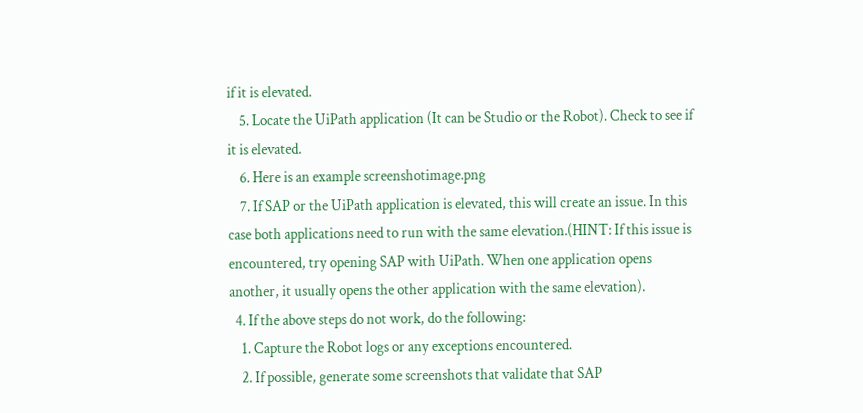if it is elevated.
    5. Locate the UiPath application (It can be Studio or the Robot). Check to see if it is elevated.
    6. Here is an example screenshotimage.png
    7. If SAP or the UiPath application is elevated, this will create an issue. In this case both applications need to run with the same elevation.(HINT: If this issue is encountered, try opening SAP with UiPath. When one application opens another, it usually opens the other application with the same elevation).
  4. If the above steps do not work, do the following:
    1. Capture the Robot logs or any exceptions encountered.
    2. If possible, generate some screenshots that validate that SAP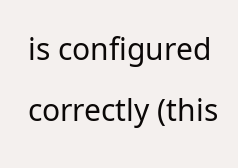is configured correctly (this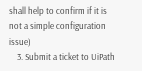shall help to confirm if it is not a simple configuration issue)
    3. Submit a ticket to UiPath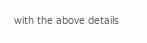with the above details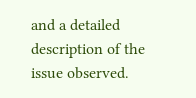and a detailed description of the issue observed.